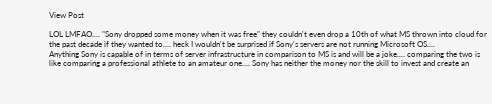View Post

LOL LMFAO.... "Sony dropped some money when it was free" they couldn't even drop a 10th of what MS thrown into cloud for the past decade if they wanted to.... heck I wouldn't be surprised if Sony's servers are not running Microsoft OS....
Anything Sony is capable of in terms of server infrastructure in comparison to MS is and will be a joke.... comparing the two is like comparing a professional athlete to an amateur one.... Sony has neither the money nor the skill to invest and create an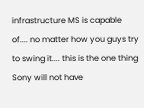infrastructure MS is capable of.... no matter how you guys try to swing it.... this is the one thing Sony will not have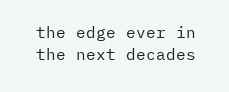the edge ever in the next decades